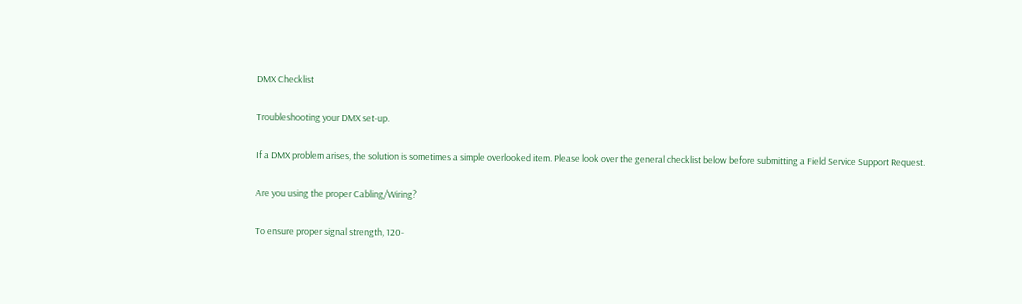DMX Checklist

Troubleshooting your DMX set-up.

If a DMX problem arises, the solution is sometimes a simple overlooked item. Please look over the general checklist below before submitting a Field Service Support Request.

Are you using the proper Cabling/Wiring?

To ensure proper signal strength, 120-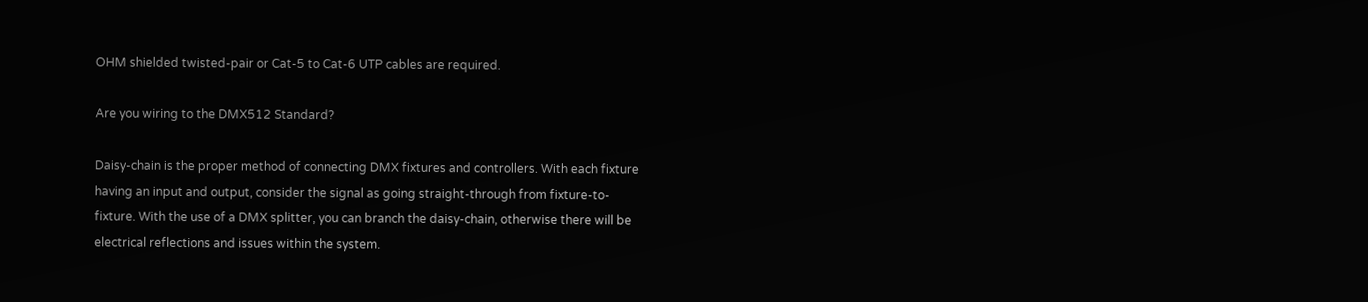OHM shielded twisted-pair or Cat-5 to Cat-6 UTP cables are required.

Are you wiring to the DMX512 Standard?

Daisy-chain is the proper method of connecting DMX fixtures and controllers. With each fixture having an input and output, consider the signal as going straight-through from fixture-to- fixture. With the use of a DMX splitter, you can branch the daisy-chain, otherwise there will be electrical reflections and issues within the system.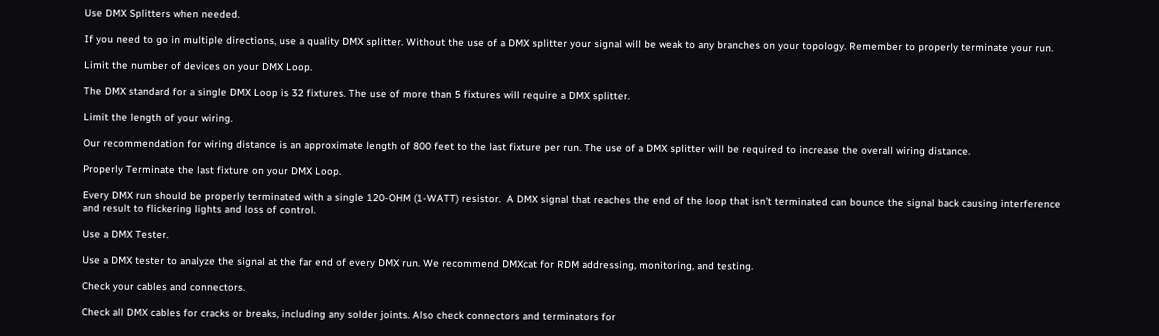Use DMX Splitters when needed.

If you need to go in multiple directions, use a quality DMX splitter. Without the use of a DMX splitter your signal will be weak to any branches on your topology. Remember to properly terminate your run.

Limit the number of devices on your DMX Loop.

The DMX standard for a single DMX Loop is 32 fixtures. The use of more than 5 fixtures will require a DMX splitter.

Limit the length of your wiring.

Our recommendation for wiring distance is an approximate length of 800 feet to the last fixture per run. The use of a DMX splitter will be required to increase the overall wiring distance.

Properly Terminate the last fixture on your DMX Loop.

Every DMX run should be properly terminated with a single 120-OHM (1-WATT) resistor.  A DMX signal that reaches the end of the loop that isn’t terminated can bounce the signal back causing interference and result to flickering lights and loss of control.

Use a DMX Tester.

Use a DMX tester to analyze the signal at the far end of every DMX run. We recommend DMXcat for RDM addressing, monitoring, and testing.

Check your cables and connectors.

Check all DMX cables for cracks or breaks, including any solder joints. Also check connectors and terminators for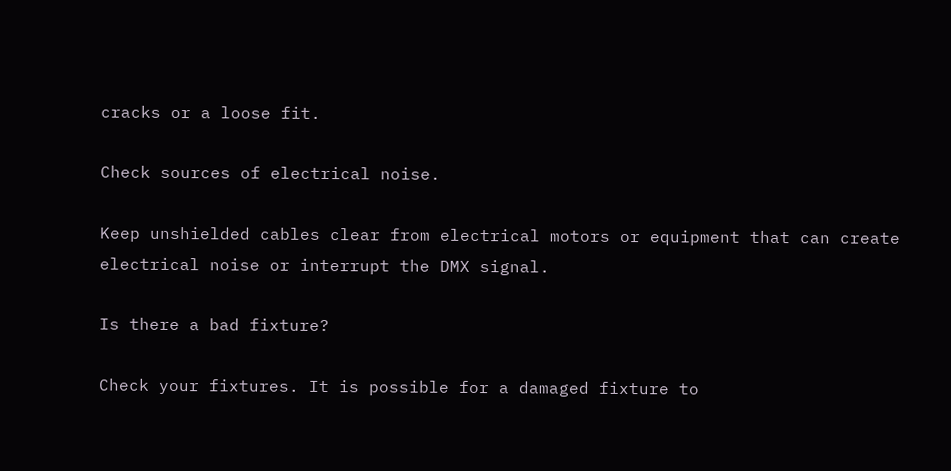cracks or a loose fit.

Check sources of electrical noise.

Keep unshielded cables clear from electrical motors or equipment that can create electrical noise or interrupt the DMX signal.

Is there a bad fixture?

Check your fixtures. It is possible for a damaged fixture to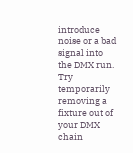introduce noise or a bad signal into the DMX run. Try temporarily removing a fixture out of your DMX chain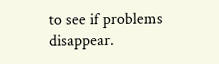to see if problems disappear.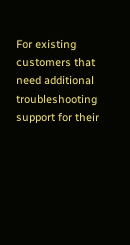For existing customers that need additional troubleshooting support for their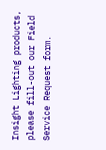Insight Lighting products, please fill-out our Field Service Request form.